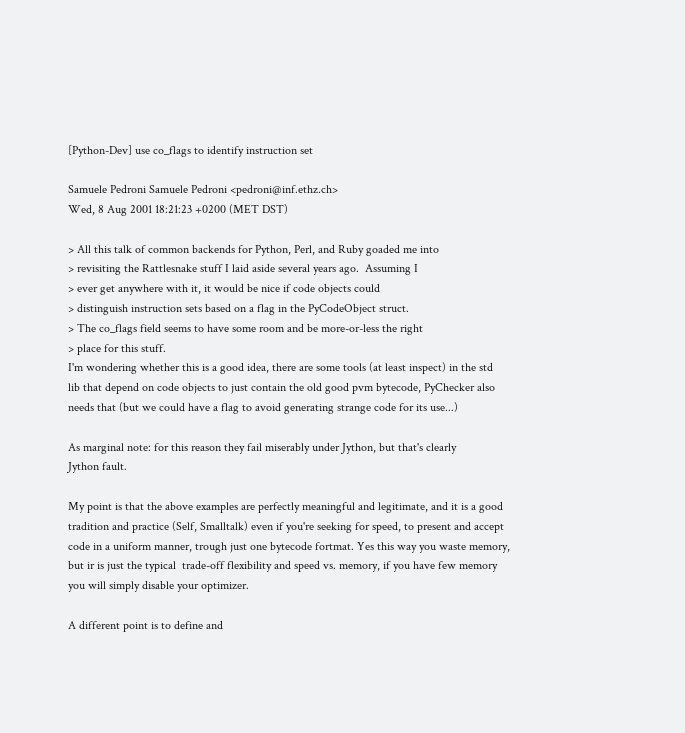[Python-Dev] use co_flags to identify instruction set

Samuele Pedroni Samuele Pedroni <pedroni@inf.ethz.ch>
Wed, 8 Aug 2001 18:21:23 +0200 (MET DST)

> All this talk of common backends for Python, Perl, and Ruby goaded me into
> revisiting the Rattlesnake stuff I laid aside several years ago.  Assuming I
> ever get anywhere with it, it would be nice if code objects could
> distinguish instruction sets based on a flag in the PyCodeObject struct.
> The co_flags field seems to have some room and be more-or-less the right
> place for this stuff.
I'm wondering whether this is a good idea, there are some tools (at least inspect) in the std
lib that depend on code objects to just contain the old good pvm bytecode, PyChecker also
needs that (but we could have a flag to avoid generating strange code for its use...)

As marginal note: for this reason they fail miserably under Jython, but that's clearly
Jython fault.

My point is that the above examples are perfectly meaningful and legitimate, and it is a good
tradition and practice (Self, Smalltalk) even if you're seeking for speed, to present and accept
code in a uniform manner, trough just one bytecode fortmat. Yes this way you waste memory,
but ir is just the typical  trade-off flexibility and speed vs. memory, if you have few memory
you will simply disable your optimizer.

A different point is to define and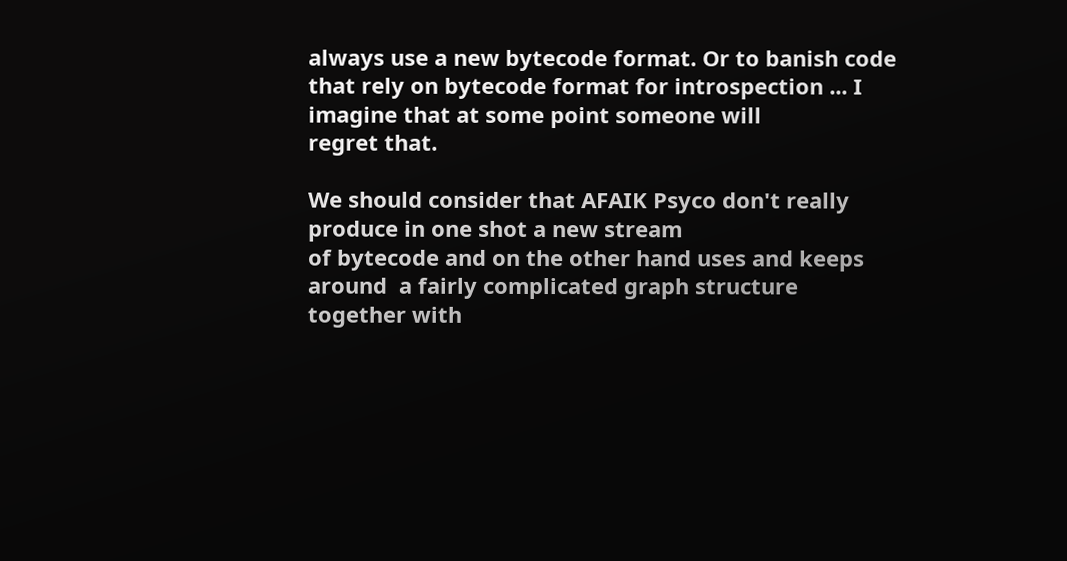always use a new bytecode format. Or to banish code
that rely on bytecode format for introspection ... I imagine that at some point someone will
regret that.

We should consider that AFAIK Psyco don't really produce in one shot a new stream
of bytecode and on the other hand uses and keeps around  a fairly complicated graph structure
together with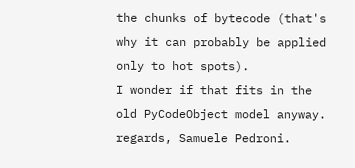the chunks of bytecode (that's why it can probably be applied only to hot spots).
I wonder if that fits in the old PyCodeObject model anyway.
regards, Samuele Pedroni.